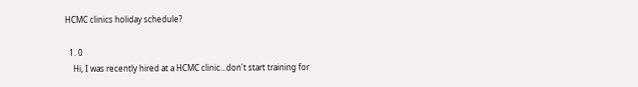HCMC clinics holiday schedule?

  1. 0
    Hi, I was recently hired at a HCMC clinic...don't start training for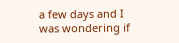a few days and I was wondering if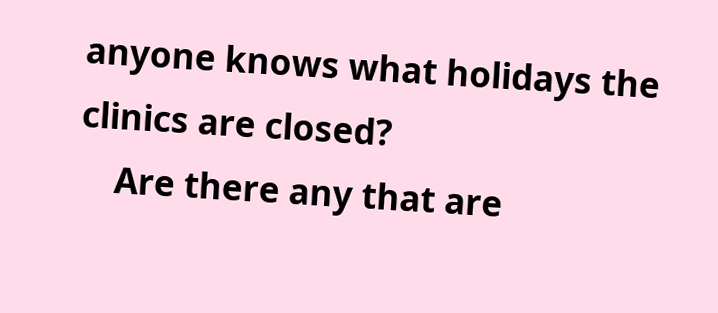anyone knows what holidays the clinics are closed?
    Are there any that are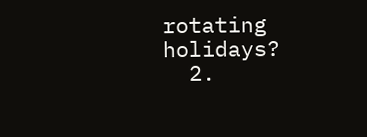rotating holidays?
  2.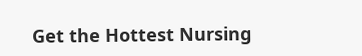Get the Hottest Nursing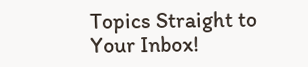Topics Straight to Your Inbox!